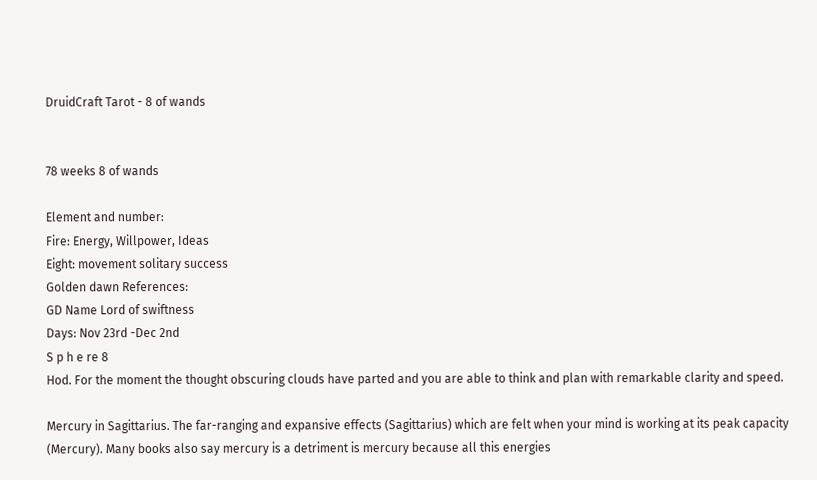DruidCraft Tarot - 8 of wands


78 weeks 8 of wands

Element and number:
Fire: Energy, Willpower, Ideas
Eight: movement solitary success
Golden dawn References:
GD Name Lord of swiftness
Days: Nov 23rd -Dec 2nd
S p h e re 8
Hod. For the moment the thought obscuring clouds have parted and you are able to think and plan with remarkable clarity and speed.

Mercury in Sagittarius. The far-ranging and expansive effects (Sagittarius) which are felt when your mind is working at its peak capacity (Mercury). Many books also say mercury is a detriment is mercury because all this energies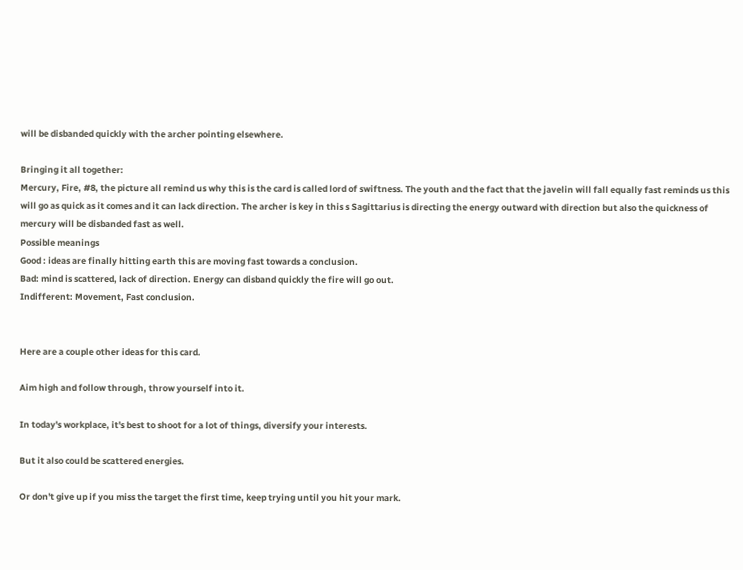will be disbanded quickly with the archer pointing elsewhere.

Bringing it all together:
Mercury, Fire, #8, the picture all remind us why this is the card is called lord of swiftness. The youth and the fact that the javelin will fall equally fast reminds us this will go as quick as it comes and it can lack direction. The archer is key in this s Sagittarius is directing the energy outward with direction but also the quickness of mercury will be disbanded fast as well.
Possible meanings
Good : ideas are finally hitting earth this are moving fast towards a conclusion.
Bad: mind is scattered, lack of direction. Energy can disband quickly the fire will go out.
Indifferent: Movement, Fast conclusion.


Here are a couple other ideas for this card.

Aim high and follow through, throw yourself into it.

In today's workplace, it's best to shoot for a lot of things, diversify your interests.

But it also could be scattered energies.

Or don't give up if you miss the target the first time, keep trying until you hit your mark.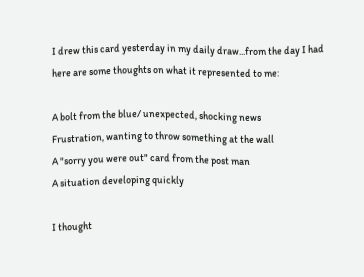I drew this card yesterday in my daily draw...from the day I had here are some thoughts on what it represented to me:

A bolt from the blue/ unexpected, shocking news
Frustration, wanting to throw something at the wall
A "sorry you were out" card from the post man
A situation developing quickly

I thought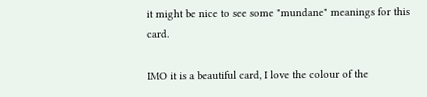it might be nice to see some "mundane" meanings for this card.

IMO it is a beautiful card, I love the colour of the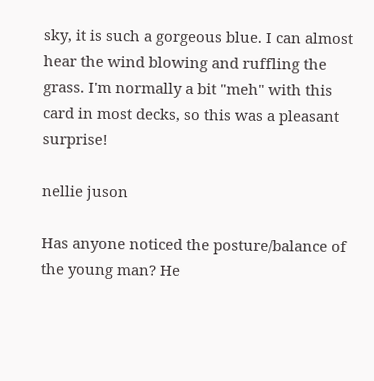sky, it is such a gorgeous blue. I can almost hear the wind blowing and ruffling the grass. I'm normally a bit "meh" with this card in most decks, so this was a pleasant surprise!

nellie juson

Has anyone noticed the posture/balance of the young man? He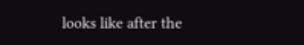looks like after the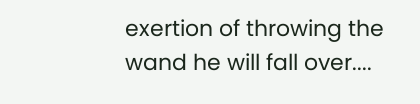exertion of throwing the wand he will fall over....